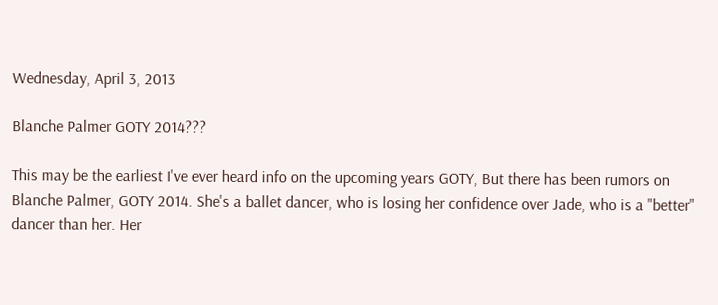Wednesday, April 3, 2013

Blanche Palmer GOTY 2014???

This may be the earliest I've ever heard info on the upcoming years GOTY, But there has been rumors on Blanche Palmer, GOTY 2014. She's a ballet dancer, who is losing her confidence over Jade, who is a "better" dancer than her. Her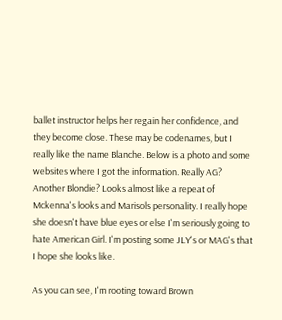ballet instructor helps her regain her confidence, and they become close. These may be codenames, but I really like the name Blanche. Below is a photo and some websites where I got the information. Really AG? Another Blondie? Looks almost like a repeat of Mckenna's looks and Marisols personality. I really hope she doesn't have blue eyes or else I'm seriously going to hate American Girl. I'm posting some JLY's or MAG's that I hope she looks like.

As you can see, I'm rooting toward Brown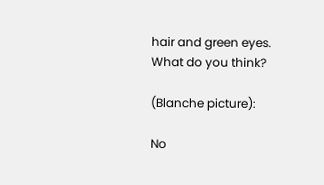hair and green eyes. What do you think?

(Blanche picture):

No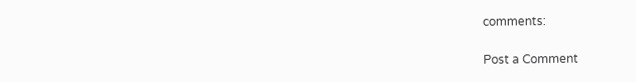comments:

Post a Comment